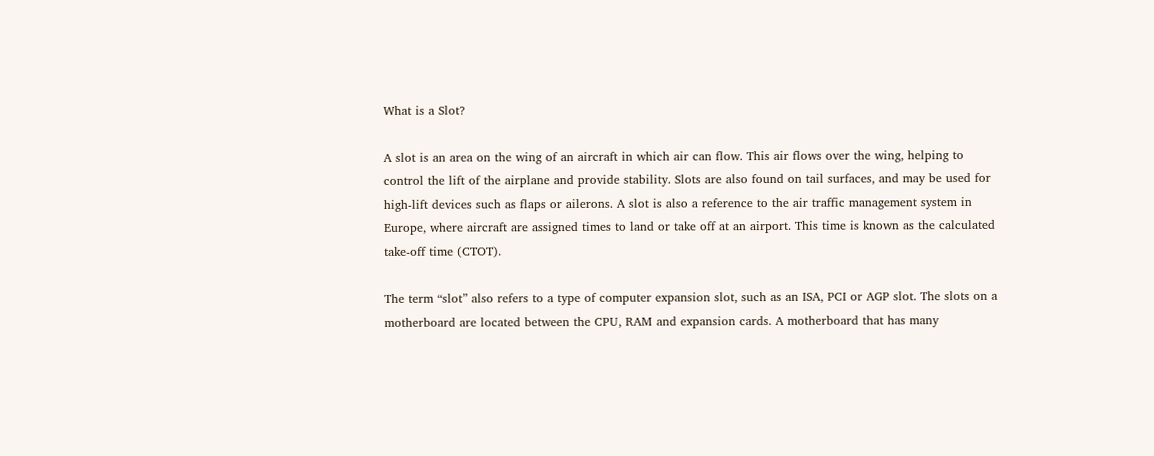What is a Slot?

A slot is an area on the wing of an aircraft in which air can flow. This air flows over the wing, helping to control the lift of the airplane and provide stability. Slots are also found on tail surfaces, and may be used for high-lift devices such as flaps or ailerons. A slot is also a reference to the air traffic management system in Europe, where aircraft are assigned times to land or take off at an airport. This time is known as the calculated take-off time (CTOT).

The term “slot” also refers to a type of computer expansion slot, such as an ISA, PCI or AGP slot. The slots on a motherboard are located between the CPU, RAM and expansion cards. A motherboard that has many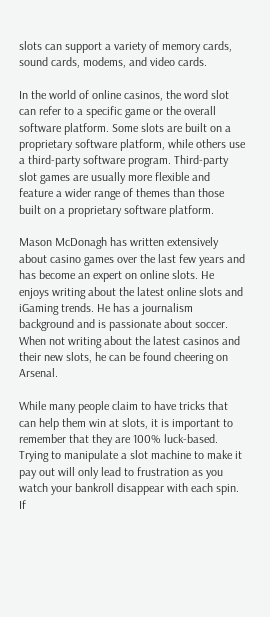slots can support a variety of memory cards, sound cards, modems, and video cards.

In the world of online casinos, the word slot can refer to a specific game or the overall software platform. Some slots are built on a proprietary software platform, while others use a third-party software program. Third-party slot games are usually more flexible and feature a wider range of themes than those built on a proprietary software platform.

Mason McDonagh has written extensively about casino games over the last few years and has become an expert on online slots. He enjoys writing about the latest online slots and iGaming trends. He has a journalism background and is passionate about soccer. When not writing about the latest casinos and their new slots, he can be found cheering on Arsenal.

While many people claim to have tricks that can help them win at slots, it is important to remember that they are 100% luck-based. Trying to manipulate a slot machine to make it pay out will only lead to frustration as you watch your bankroll disappear with each spin. If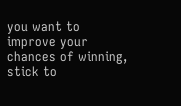you want to improve your chances of winning, stick to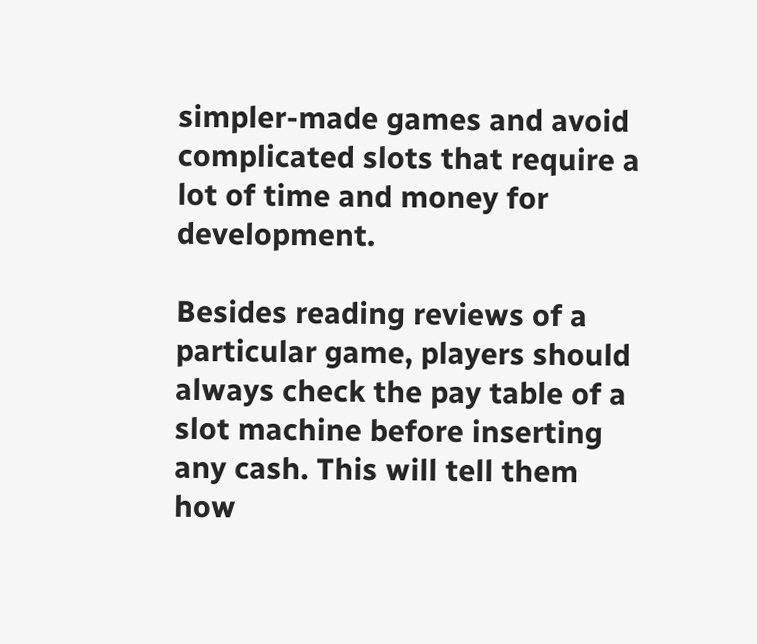simpler-made games and avoid complicated slots that require a lot of time and money for development.

Besides reading reviews of a particular game, players should always check the pay table of a slot machine before inserting any cash. This will tell them how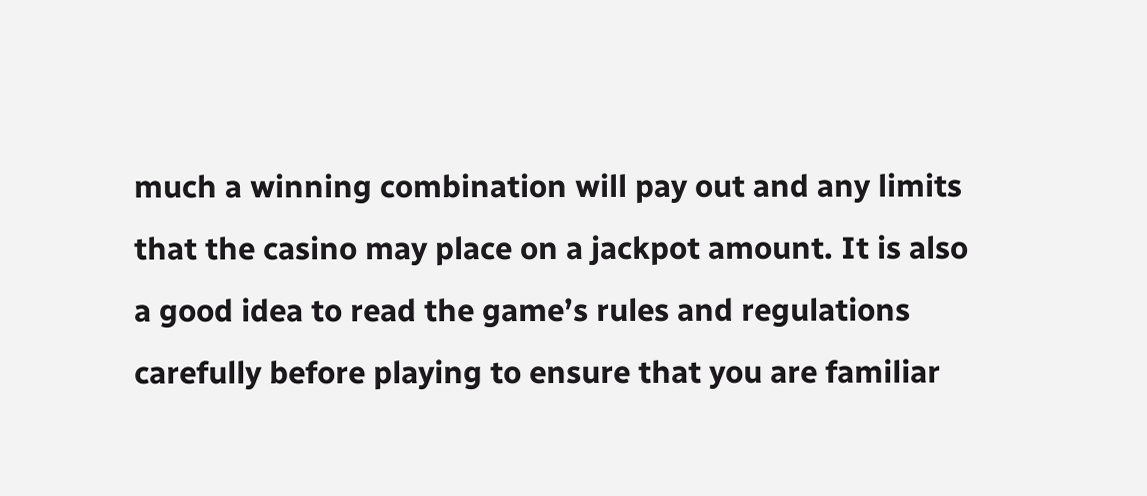much a winning combination will pay out and any limits that the casino may place on a jackpot amount. It is also a good idea to read the game’s rules and regulations carefully before playing to ensure that you are familiar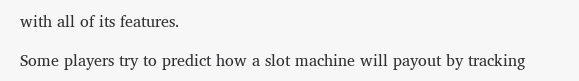with all of its features.

Some players try to predict how a slot machine will payout by tracking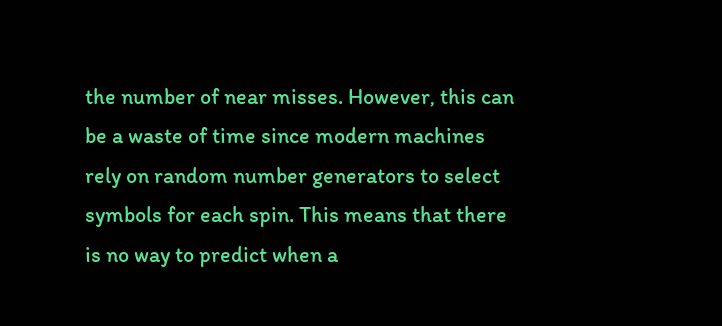the number of near misses. However, this can be a waste of time since modern machines rely on random number generators to select symbols for each spin. This means that there is no way to predict when a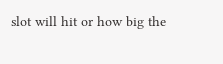slot will hit or how big the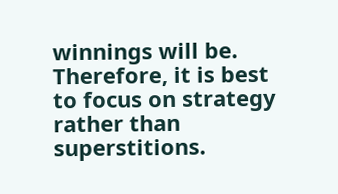winnings will be. Therefore, it is best to focus on strategy rather than superstitions.